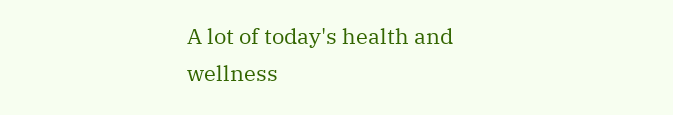A lot of today's health and wellness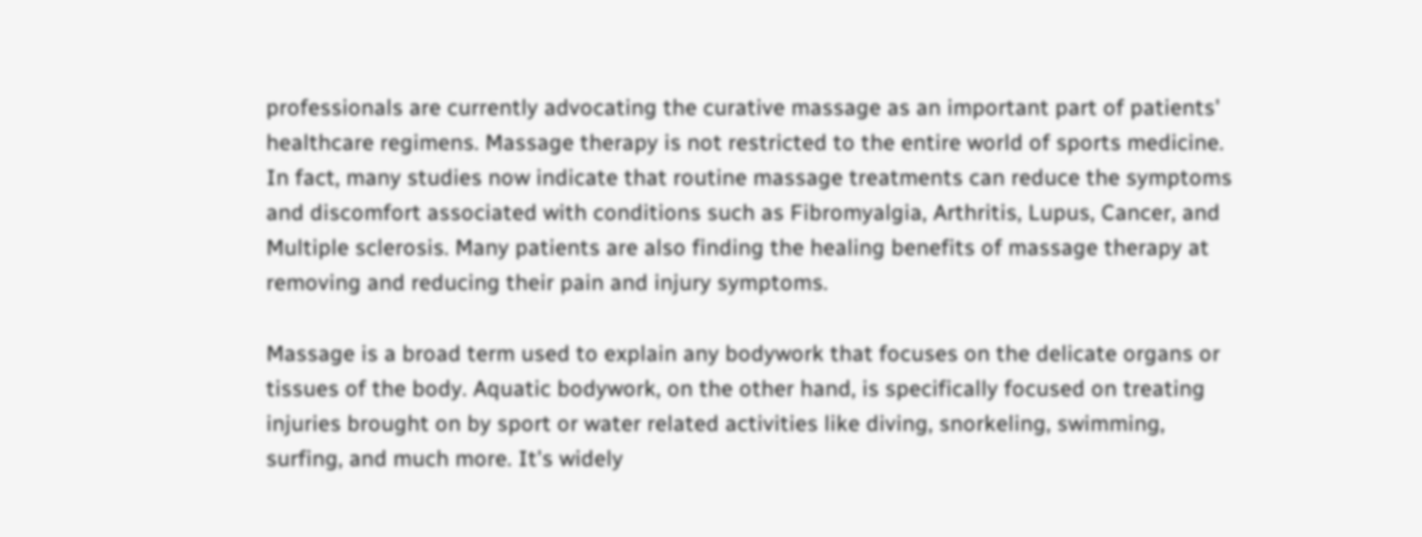professionals are currently advocating the curative massage as an important part of patients' healthcare regimens. Massage therapy is not restricted to the entire world of sports medicine. In fact, many studies now indicate that routine massage treatments can reduce the symptoms and discomfort associated with conditions such as Fibromyalgia, Arthritis, Lupus, Cancer, and Multiple sclerosis. Many patients are also finding the healing benefits of massage therapy at removing and reducing their pain and injury symptoms.

Massage is a broad term used to explain any bodywork that focuses on the delicate organs or tissues of the body. Aquatic bodywork, on the other hand, is specifically focused on treating injuries brought on by sport or water related activities like diving, snorkeling, swimming, surfing, and much more. It's widely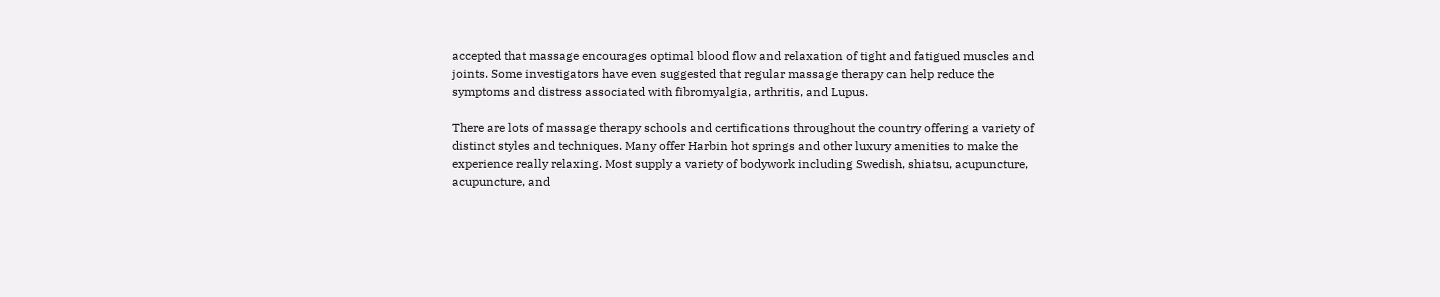accepted that massage encourages optimal blood flow and relaxation of tight and fatigued muscles and joints. Some investigators have even suggested that regular massage therapy can help reduce the symptoms and distress associated with fibromyalgia, arthritis, and Lupus.

There are lots of massage therapy schools and certifications throughout the country offering a variety of distinct styles and techniques. Many offer Harbin hot springs and other luxury amenities to make the experience really relaxing. Most supply a variety of bodywork including Swedish, shiatsu, acupuncture, acupuncture, and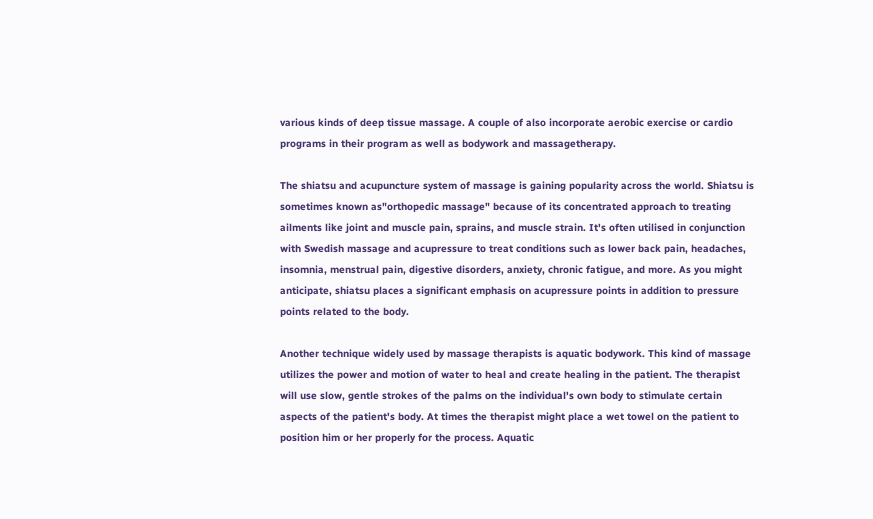various kinds of deep tissue massage. A couple of also incorporate aerobic exercise or cardio programs in their program as well as bodywork and massagetherapy.

The shiatsu and acupuncture system of massage is gaining popularity across the world. Shiatsu is sometimes known as"orthopedic massage" because of its concentrated approach to treating ailments like joint and muscle pain, sprains, and muscle strain. It's often utilised in conjunction with Swedish massage and acupressure to treat conditions such as lower back pain, headaches, insomnia, menstrual pain, digestive disorders, anxiety, chronic fatigue, and more. As you might anticipate, shiatsu places a significant emphasis on acupressure points in addition to pressure points related to the body.

Another technique widely used by massage therapists is aquatic bodywork. This kind of massage utilizes the power and motion of water to heal and create healing in the patient. The therapist will use slow, gentle strokes of the palms on the individual's own body to stimulate certain aspects of the patient's body. At times the therapist might place a wet towel on the patient to position him or her properly for the process. Aquatic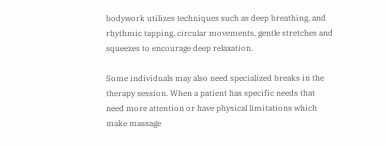bodywork utilizes techniques such as deep breathing, and rhythmic tapping, circular movements, gentle stretches and squeezes to encourage deep relaxation.

Some individuals may also need specialized breaks in the therapy session. When a patient has specific needs that need more attention or have physical limitations which make massage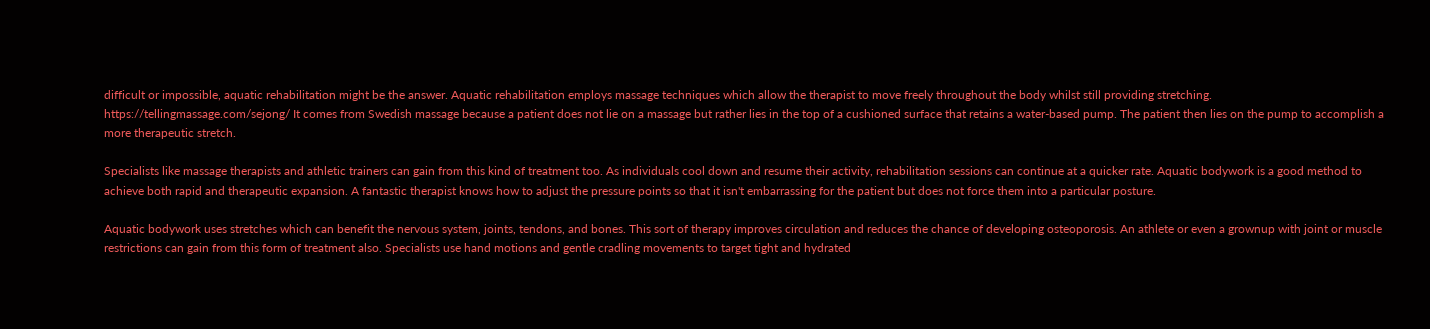difficult or impossible, aquatic rehabilitation might be the answer. Aquatic rehabilitation employs massage techniques which allow the therapist to move freely throughout the body whilst still providing stretching. https://tellingmassage.com/sejong/ It comes from Swedish massage because a patient does not lie on a massage but rather lies in the top of a cushioned surface that retains a water-based pump. The patient then lies on the pump to accomplish a more therapeutic stretch.

Specialists like massage therapists and athletic trainers can gain from this kind of treatment too. As individuals cool down and resume their activity, rehabilitation sessions can continue at a quicker rate. Aquatic bodywork is a good method to achieve both rapid and therapeutic expansion. A fantastic therapist knows how to adjust the pressure points so that it isn't embarrassing for the patient but does not force them into a particular posture.

Aquatic bodywork uses stretches which can benefit the nervous system, joints, tendons, and bones. This sort of therapy improves circulation and reduces the chance of developing osteoporosis. An athlete or even a grownup with joint or muscle restrictions can gain from this form of treatment also. Specialists use hand motions and gentle cradling movements to target tight and hydrated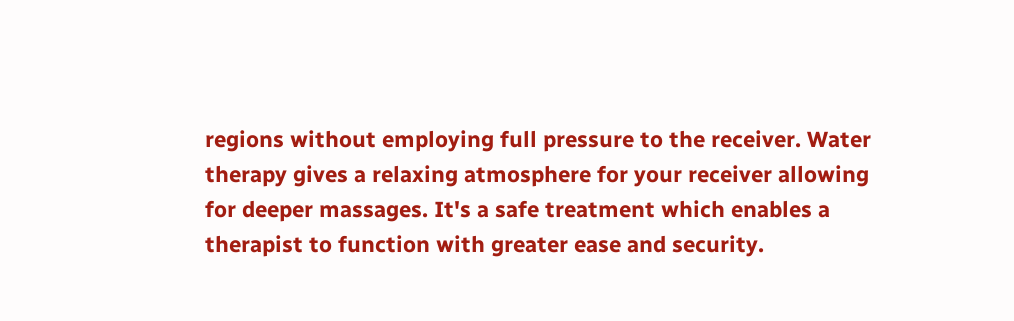regions without employing full pressure to the receiver. Water therapy gives a relaxing atmosphere for your receiver allowing for deeper massages. It's a safe treatment which enables a therapist to function with greater ease and security.